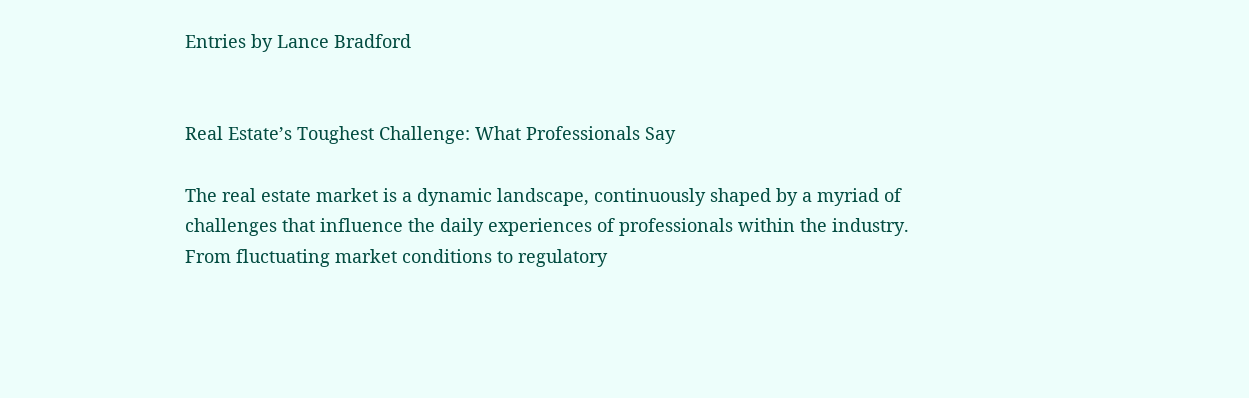Entries by Lance Bradford


Real Estate’s Toughest Challenge: What Professionals Say

The real estate market is a dynamic landscape, continuously shaped by a myriad of challenges that influence the daily experiences of professionals within the industry. From fluctuating market conditions to regulatory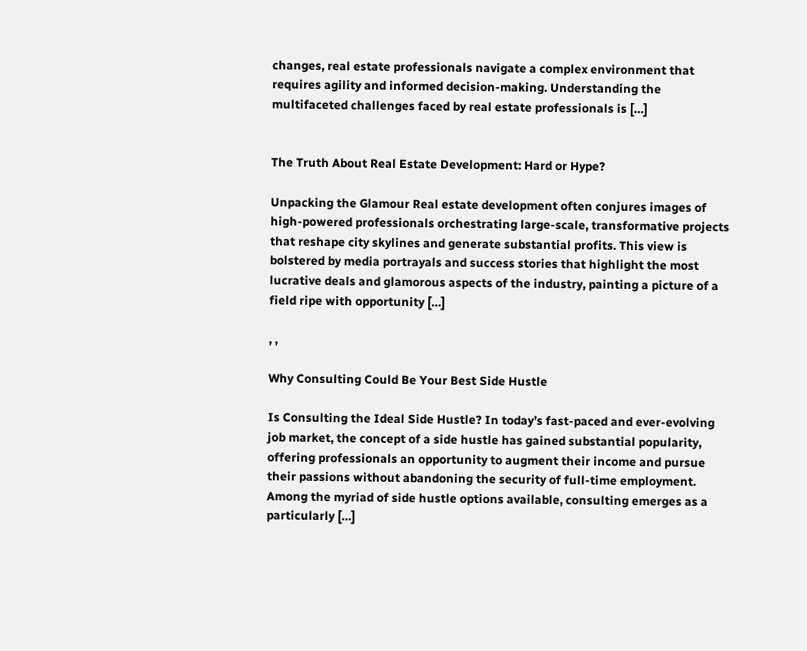changes, real estate professionals navigate a complex environment that requires agility and informed decision-making. Understanding the multifaceted challenges faced by real estate professionals is […]


The Truth About Real Estate Development: Hard or Hype?

Unpacking the Glamour Real estate development often conjures images of high-powered professionals orchestrating large-scale, transformative projects that reshape city skylines and generate substantial profits. This view is bolstered by media portrayals and success stories that highlight the most lucrative deals and glamorous aspects of the industry, painting a picture of a field ripe with opportunity […]

, ,

Why Consulting Could Be Your Best Side Hustle

Is Consulting the Ideal Side Hustle? In today’s fast-paced and ever-evolving job market, the concept of a side hustle has gained substantial popularity, offering professionals an opportunity to augment their income and pursue their passions without abandoning the security of full-time employment. Among the myriad of side hustle options available, consulting emerges as a particularly […]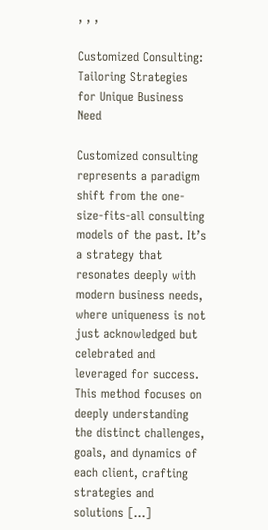, , ,

Customized Consulting: Tailoring Strategies for Unique Business Need

Customized consulting represents a paradigm shift from the one-size-fits-all consulting models of the past. It’s a strategy that resonates deeply with modern business needs, where uniqueness is not just acknowledged but celebrated and leveraged for success. This method focuses on deeply understanding the distinct challenges, goals, and dynamics of each client, crafting strategies and solutions […]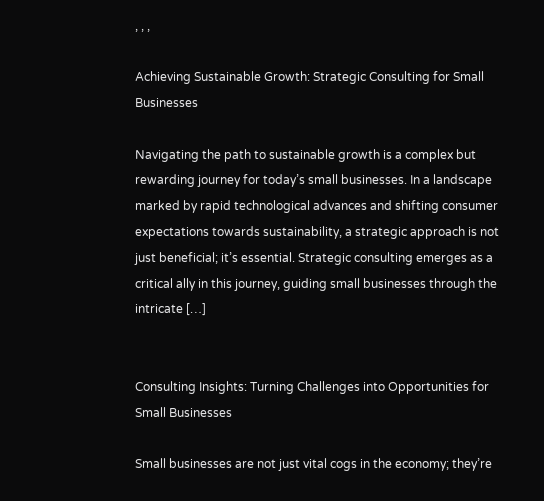, , ,

Achieving Sustainable Growth: Strategic Consulting for Small Businesses

Navigating the path to sustainable growth is a complex but rewarding journey for today’s small businesses. In a landscape marked by rapid technological advances and shifting consumer expectations towards sustainability, a strategic approach is not just beneficial; it’s essential. Strategic consulting emerges as a critical ally in this journey, guiding small businesses through the intricate […]


Consulting Insights: Turning Challenges into Opportunities for Small Businesses

Small businesses are not just vital cogs in the economy; they’re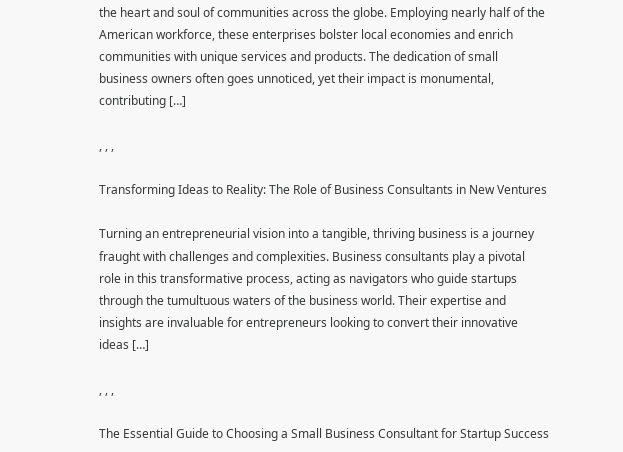the heart and soul of communities across the globe. Employing nearly half of the American workforce, these enterprises bolster local economies and enrich communities with unique services and products. The dedication of small business owners often goes unnoticed, yet their impact is monumental, contributing […]

, , ,

Transforming Ideas to Reality: The Role of Business Consultants in New Ventures

Turning an entrepreneurial vision into a tangible, thriving business is a journey fraught with challenges and complexities. Business consultants play a pivotal role in this transformative process, acting as navigators who guide startups through the tumultuous waters of the business world. Their expertise and insights are invaluable for entrepreneurs looking to convert their innovative ideas […]

, , ,

The Essential Guide to Choosing a Small Business Consultant for Startup Success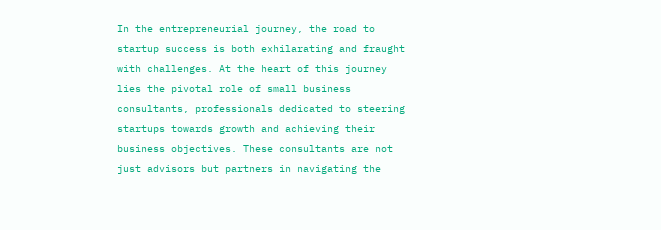In the entrepreneurial journey, the road to startup success is both exhilarating and fraught with challenges. At the heart of this journey lies the pivotal role of small business consultants, professionals dedicated to steering startups towards growth and achieving their business objectives. These consultants are not just advisors but partners in navigating the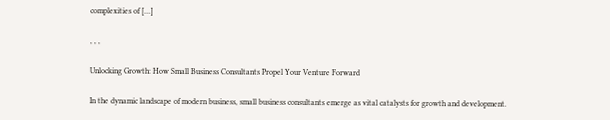complexities of […]

, , ,

Unlocking Growth: How Small Business Consultants Propel Your Venture Forward

In the dynamic landscape of modern business, small business consultants emerge as vital catalysts for growth and development.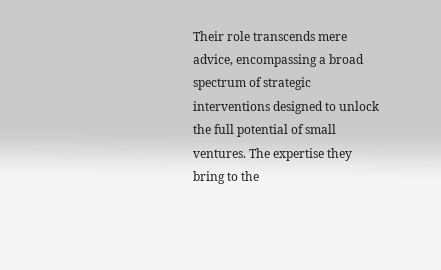Their role transcends mere advice, encompassing a broad spectrum of strategic interventions designed to unlock the full potential of small ventures. The expertise they bring to the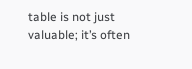table is not just valuable; it’s often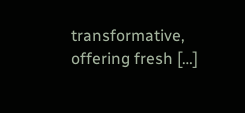transformative, offering fresh […]